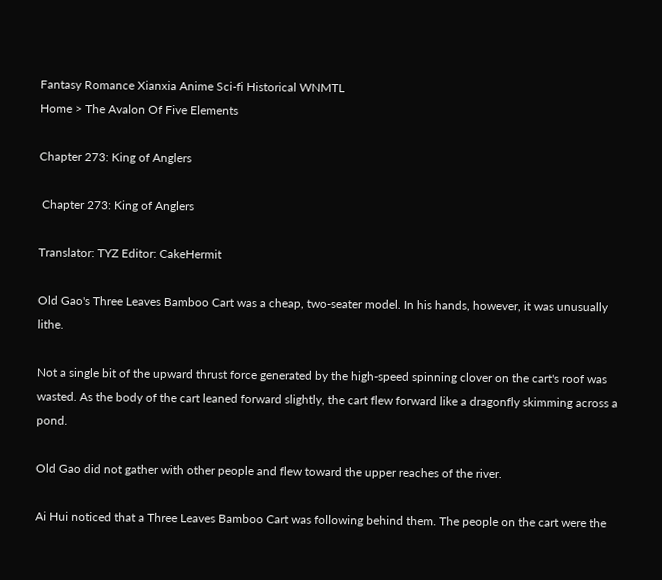Fantasy Romance Xianxia Anime Sci-fi Historical WNMTL
Home > The Avalon Of Five Elements

Chapter 273: King of Anglers

 Chapter 273: King of Anglers

Translator: TYZ Editor: CakeHermit

Old Gao's Three Leaves Bamboo Cart was a cheap, two-seater model. In his hands, however, it was unusually lithe.

Not a single bit of the upward thrust force generated by the high-speed spinning clover on the cart's roof was wasted. As the body of the cart leaned forward slightly, the cart flew forward like a dragonfly skimming across a pond.

Old Gao did not gather with other people and flew toward the upper reaches of the river.

Ai Hui noticed that a Three Leaves Bamboo Cart was following behind them. The people on the cart were the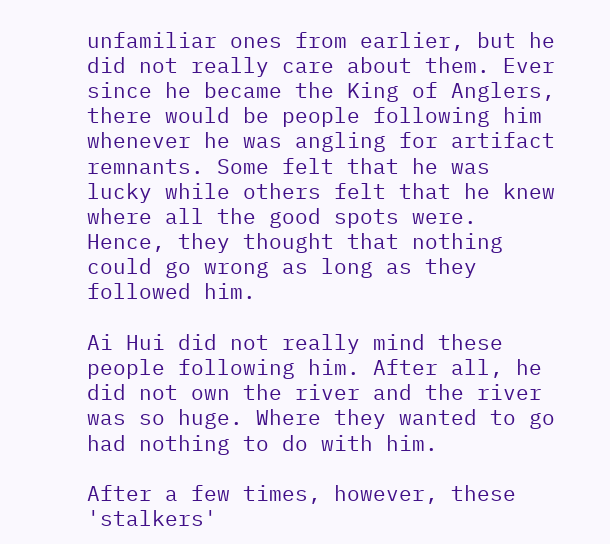unfamiliar ones from earlier, but he did not really care about them. Ever since he became the King of Anglers, there would be people following him whenever he was angling for artifact remnants. Some felt that he was lucky while others felt that he knew where all the good spots were. Hence, they thought that nothing could go wrong as long as they followed him.

Ai Hui did not really mind these people following him. After all, he did not own the river and the river was so huge. Where they wanted to go had nothing to do with him.

After a few times, however, these 'stalkers'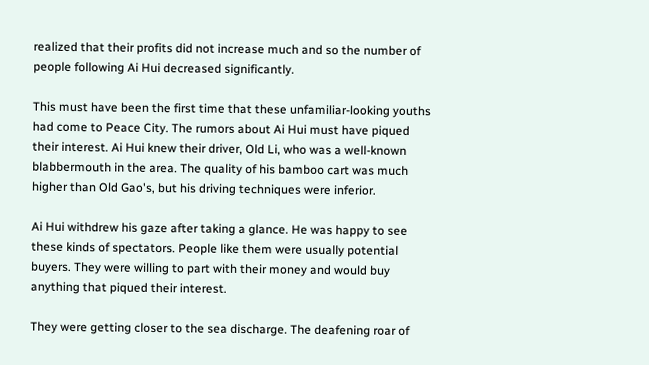realized that their profits did not increase much and so the number of people following Ai Hui decreased significantly.

This must have been the first time that these unfamiliar-looking youths had come to Peace City. The rumors about Ai Hui must have piqued their interest. Ai Hui knew their driver, Old Li, who was a well-known blabbermouth in the area. The quality of his bamboo cart was much higher than Old Gao's, but his driving techniques were inferior.

Ai Hui withdrew his gaze after taking a glance. He was happy to see these kinds of spectators. People like them were usually potential buyers. They were willing to part with their money and would buy anything that piqued their interest.

They were getting closer to the sea discharge. The deafening roar of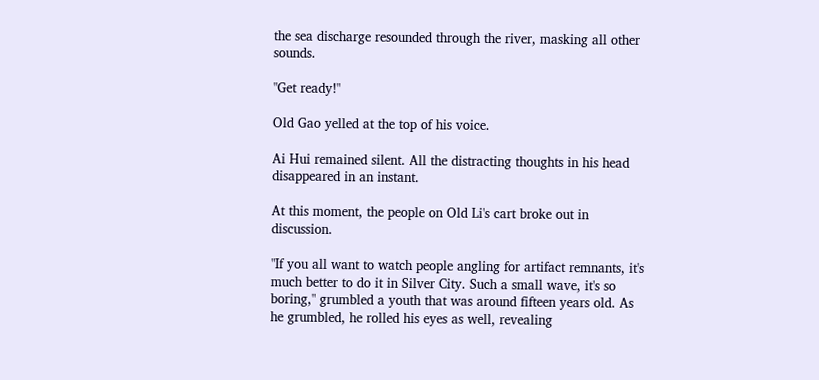the sea discharge resounded through the river, masking all other sounds.

"Get ready!"

Old Gao yelled at the top of his voice.

Ai Hui remained silent. All the distracting thoughts in his head disappeared in an instant.

At this moment, the people on Old Li's cart broke out in discussion.

"If you all want to watch people angling for artifact remnants, it's much better to do it in Silver City. Such a small wave, it's so boring," grumbled a youth that was around fifteen years old. As he grumbled, he rolled his eyes as well, revealing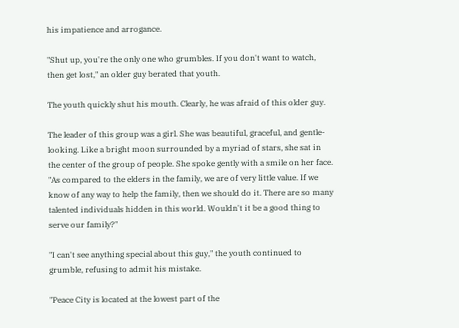his impatience and arrogance.

"Shut up, you're the only one who grumbles. If you don't want to watch, then get lost," an older guy berated that youth.

The youth quickly shut his mouth. Clearly, he was afraid of this older guy.

The leader of this group was a girl. She was beautiful, graceful, and gentle-looking. Like a bright moon surrounded by a myriad of stars, she sat in the center of the group of people. She spoke gently with a smile on her face. "As compared to the elders in the family, we are of very little value. If we know of any way to help the family, then we should do it. There are so many talented individuals hidden in this world. Wouldn't it be a good thing to serve our family?"

"I can't see anything special about this guy," the youth continued to grumble, refusing to admit his mistake.

"Peace City is located at the lowest part of the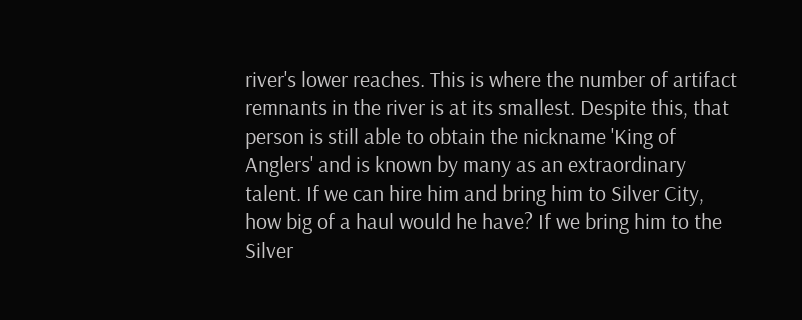river's lower reaches. This is where the number of artifact remnants in the river is at its smallest. Despite this, that person is still able to obtain the nickname 'King of Anglers' and is known by many as an extraordinary talent. If we can hire him and bring him to Silver City, how big of a haul would he have? If we bring him to the Silver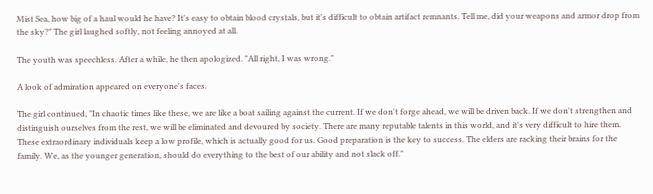Mist Sea, how big of a haul would he have? It's easy to obtain blood crystals, but it's difficult to obtain artifact remnants. Tell me, did your weapons and armor drop from the sky?" The girl laughed softly, not feeling annoyed at all.

The youth was speechless. After a while, he then apologized. "All right, I was wrong."

A look of admiration appeared on everyone's faces.

The girl continued, "In chaotic times like these, we are like a boat sailing against the current. If we don't forge ahead, we will be driven back. If we don't strengthen and distinguish ourselves from the rest, we will be eliminated and devoured by society. There are many reputable talents in this world, and it's very difficult to hire them. These extraordinary individuals keep a low profile, which is actually good for us. Good preparation is the key to success. The elders are racking their brains for the family. We, as the younger generation, should do everything to the best of our ability and not slack off."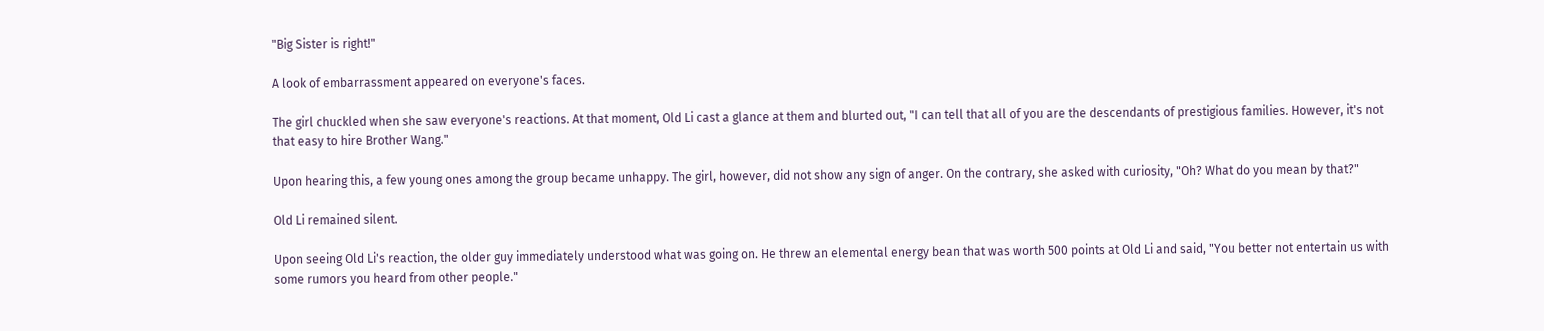"Big Sister is right!"

A look of embarrassment appeared on everyone's faces.

The girl chuckled when she saw everyone's reactions. At that moment, Old Li cast a glance at them and blurted out, "I can tell that all of you are the descendants of prestigious families. However, it's not that easy to hire Brother Wang."

Upon hearing this, a few young ones among the group became unhappy. The girl, however, did not show any sign of anger. On the contrary, she asked with curiosity, "Oh? What do you mean by that?"

Old Li remained silent.

Upon seeing Old Li's reaction, the older guy immediately understood what was going on. He threw an elemental energy bean that was worth 500 points at Old Li and said, "You better not entertain us with some rumors you heard from other people."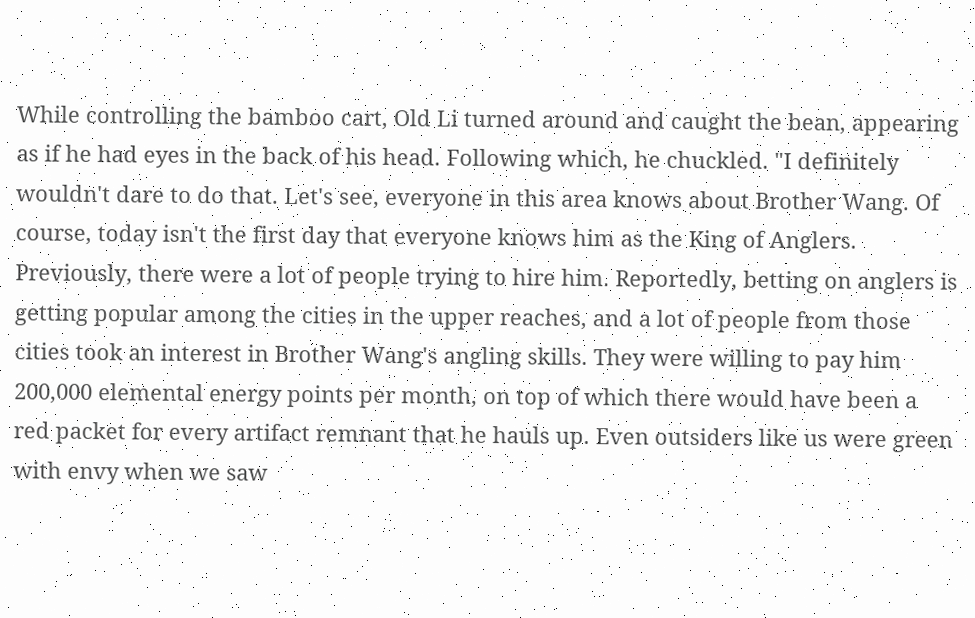While controlling the bamboo cart, Old Li turned around and caught the bean, appearing as if he had eyes in the back of his head. Following which, he chuckled. "I definitely wouldn't dare to do that. Let's see, everyone in this area knows about Brother Wang. Of course, today isn't the first day that everyone knows him as the King of Anglers. Previously, there were a lot of people trying to hire him. Reportedly, betting on anglers is getting popular among the cities in the upper reaches, and a lot of people from those cities took an interest in Brother Wang's angling skills. They were willing to pay him 200,000 elemental energy points per month, on top of which there would have been a red packet for every artifact remnant that he hauls up. Even outsiders like us were green with envy when we saw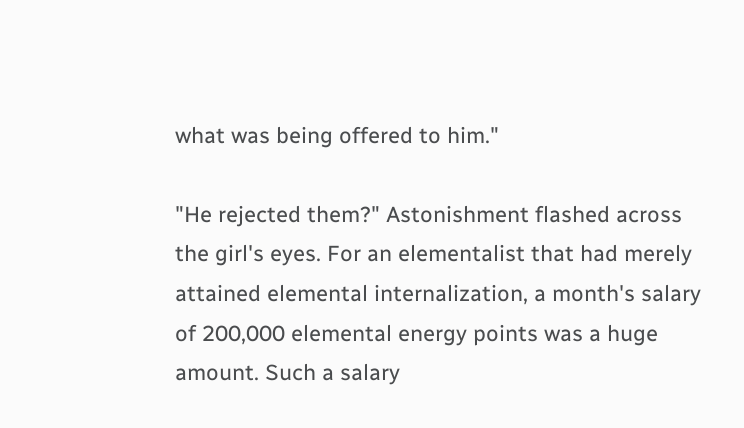what was being offered to him."

"He rejected them?" Astonishment flashed across the girl's eyes. For an elementalist that had merely attained elemental internalization, a month's salary of 200,000 elemental energy points was a huge amount. Such a salary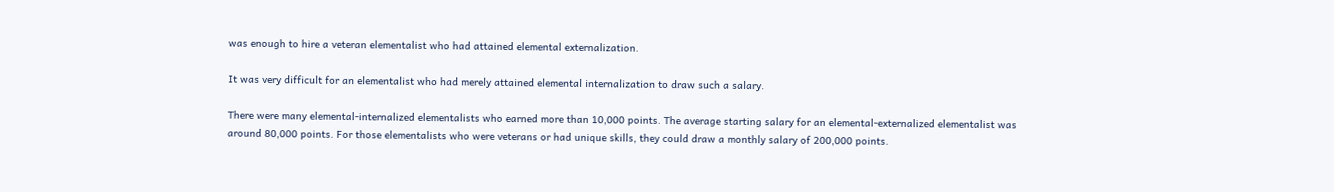was enough to hire a veteran elementalist who had attained elemental externalization.

It was very difficult for an elementalist who had merely attained elemental internalization to draw such a salary.

There were many elemental-internalized elementalists who earned more than 10,000 points. The average starting salary for an elemental-externalized elementalist was around 80,000 points. For those elementalists who were veterans or had unique skills, they could draw a monthly salary of 200,000 points.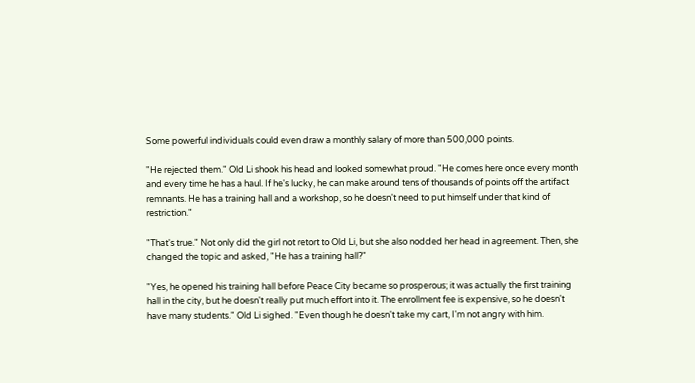Some powerful individuals could even draw a monthly salary of more than 500,000 points.

"He rejected them." Old Li shook his head and looked somewhat proud. "He comes here once every month and every time he has a haul. If he's lucky, he can make around tens of thousands of points off the artifact remnants. He has a training hall and a workshop, so he doesn't need to put himself under that kind of restriction."

"That's true." Not only did the girl not retort to Old Li, but she also nodded her head in agreement. Then, she changed the topic and asked, "He has a training hall?"

"Yes, he opened his training hall before Peace City became so prosperous; it was actually the first training hall in the city, but he doesn't really put much effort into it. The enrollment fee is expensive, so he doesn't have many students." Old Li sighed. "Even though he doesn't take my cart, I'm not angry with him.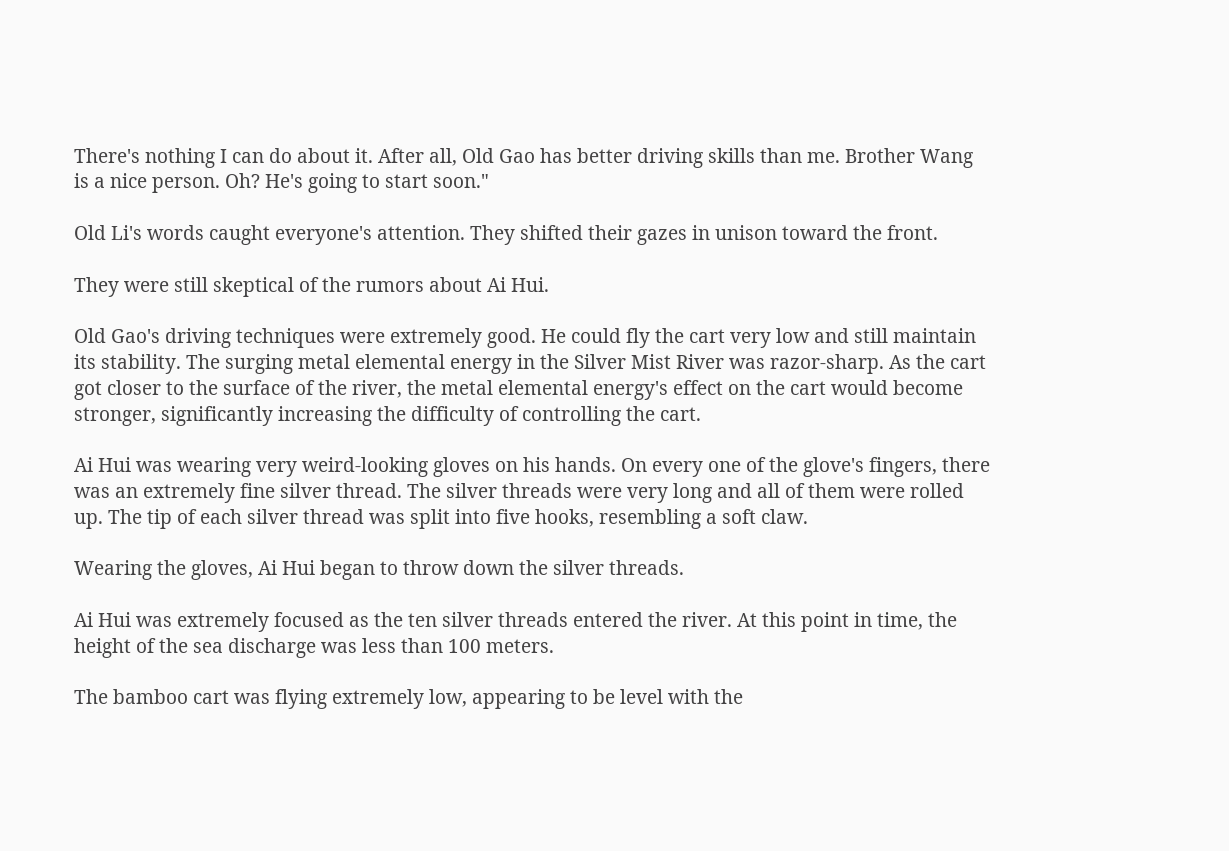There's nothing I can do about it. After all, Old Gao has better driving skills than me. Brother Wang is a nice person. Oh? He's going to start soon."

Old Li's words caught everyone's attention. They shifted their gazes in unison toward the front.

They were still skeptical of the rumors about Ai Hui.

Old Gao's driving techniques were extremely good. He could fly the cart very low and still maintain its stability. The surging metal elemental energy in the Silver Mist River was razor-sharp. As the cart got closer to the surface of the river, the metal elemental energy's effect on the cart would become stronger, significantly increasing the difficulty of controlling the cart.

Ai Hui was wearing very weird-looking gloves on his hands. On every one of the glove's fingers, there was an extremely fine silver thread. The silver threads were very long and all of them were rolled up. The tip of each silver thread was split into five hooks, resembling a soft claw.

Wearing the gloves, Ai Hui began to throw down the silver threads.

Ai Hui was extremely focused as the ten silver threads entered the river. At this point in time, the height of the sea discharge was less than 100 meters.

The bamboo cart was flying extremely low, appearing to be level with the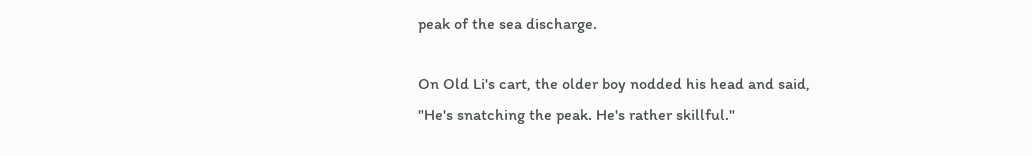peak of the sea discharge.

On Old Li's cart, the older boy nodded his head and said, "He's snatching the peak. He's rather skillful."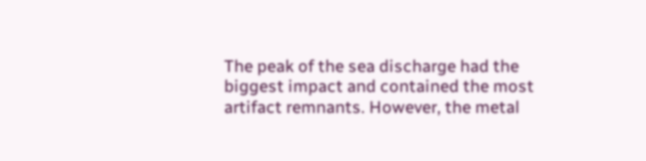The peak of the sea discharge had the biggest impact and contained the most artifact remnants. However, the metal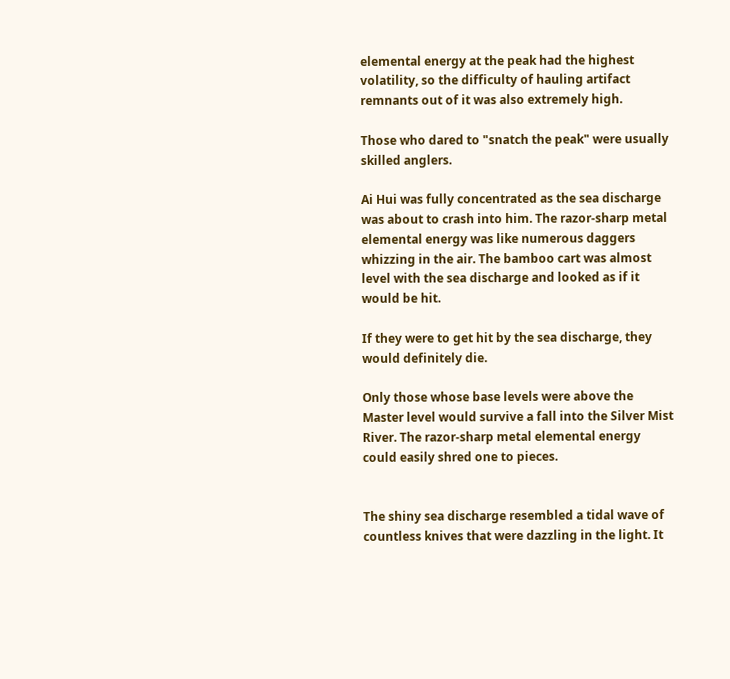elemental energy at the peak had the highest volatility, so the difficulty of hauling artifact remnants out of it was also extremely high.

Those who dared to "snatch the peak" were usually skilled anglers.

Ai Hui was fully concentrated as the sea discharge was about to crash into him. The razor-sharp metal elemental energy was like numerous daggers whizzing in the air. The bamboo cart was almost level with the sea discharge and looked as if it would be hit.

If they were to get hit by the sea discharge, they would definitely die.

Only those whose base levels were above the Master level would survive a fall into the Silver Mist River. The razor-sharp metal elemental energy could easily shred one to pieces.


The shiny sea discharge resembled a tidal wave of countless knives that were dazzling in the light. It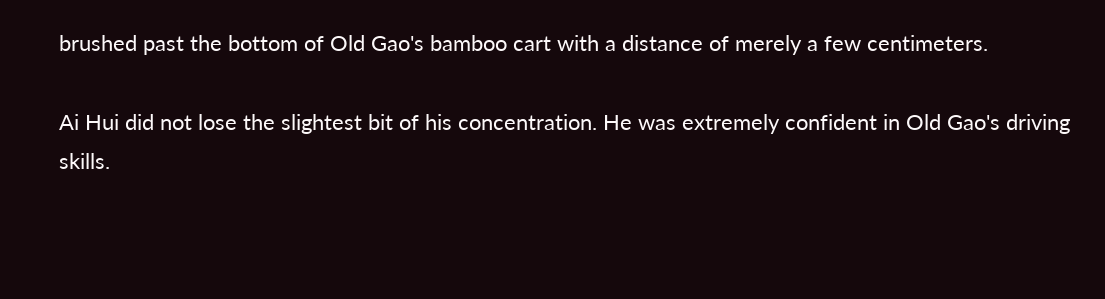brushed past the bottom of Old Gao's bamboo cart with a distance of merely a few centimeters.

Ai Hui did not lose the slightest bit of his concentration. He was extremely confident in Old Gao's driving skills.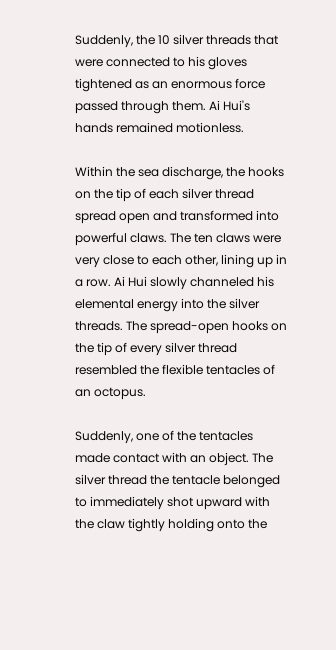Suddenly, the 10 silver threads that were connected to his gloves tightened as an enormous force passed through them. Ai Hui's hands remained motionless.

Within the sea discharge, the hooks on the tip of each silver thread spread open and transformed into powerful claws. The ten claws were very close to each other, lining up in a row. Ai Hui slowly channeled his elemental energy into the silver threads. The spread-open hooks on the tip of every silver thread resembled the flexible tentacles of an octopus.

Suddenly, one of the tentacles made contact with an object. The silver thread the tentacle belonged to immediately shot upward with the claw tightly holding onto the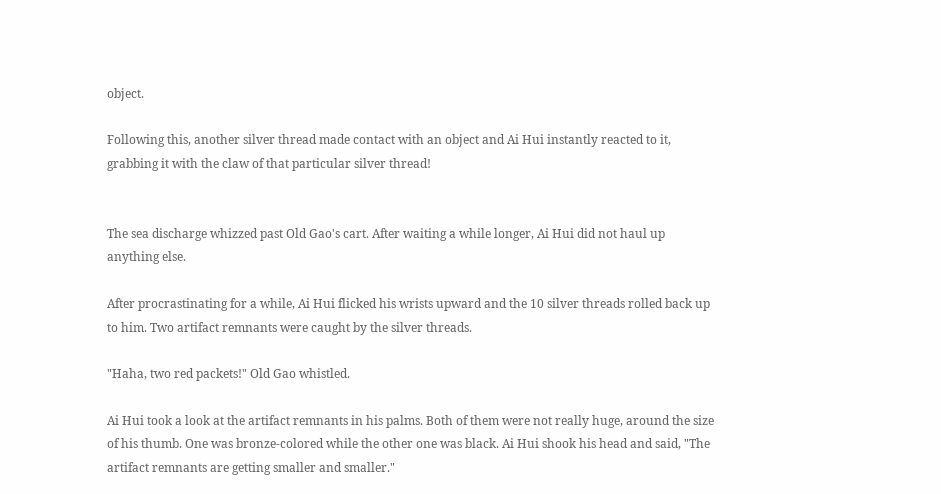object.

Following this, another silver thread made contact with an object and Ai Hui instantly reacted to it, grabbing it with the claw of that particular silver thread!


The sea discharge whizzed past Old Gao's cart. After waiting a while longer, Ai Hui did not haul up anything else.

After procrastinating for a while, Ai Hui flicked his wrists upward and the 10 silver threads rolled back up to him. Two artifact remnants were caught by the silver threads.

"Haha, two red packets!" Old Gao whistled.

Ai Hui took a look at the artifact remnants in his palms. Both of them were not really huge, around the size of his thumb. One was bronze-colored while the other one was black. Ai Hui shook his head and said, "The artifact remnants are getting smaller and smaller."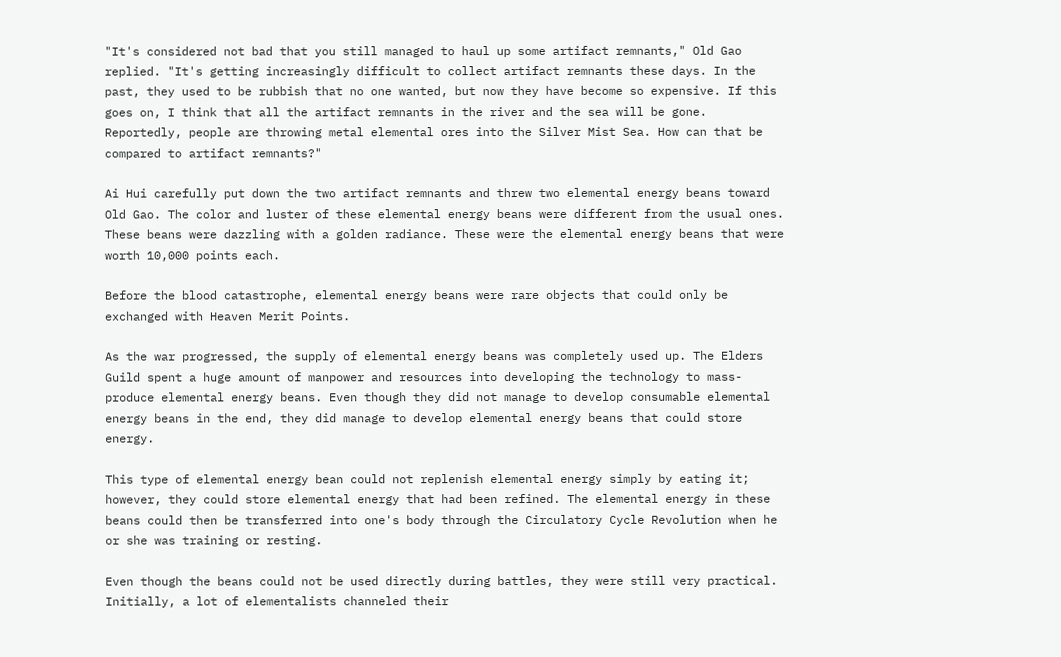"It's considered not bad that you still managed to haul up some artifact remnants," Old Gao replied. "It's getting increasingly difficult to collect artifact remnants these days. In the past, they used to be rubbish that no one wanted, but now they have become so expensive. If this goes on, I think that all the artifact remnants in the river and the sea will be gone. Reportedly, people are throwing metal elemental ores into the Silver Mist Sea. How can that be compared to artifact remnants?"

Ai Hui carefully put down the two artifact remnants and threw two elemental energy beans toward Old Gao. The color and luster of these elemental energy beans were different from the usual ones. These beans were dazzling with a golden radiance. These were the elemental energy beans that were worth 10,000 points each.

Before the blood catastrophe, elemental energy beans were rare objects that could only be exchanged with Heaven Merit Points.

As the war progressed, the supply of elemental energy beans was completely used up. The Elders Guild spent a huge amount of manpower and resources into developing the technology to mass-produce elemental energy beans. Even though they did not manage to develop consumable elemental energy beans in the end, they did manage to develop elemental energy beans that could store energy.

This type of elemental energy bean could not replenish elemental energy simply by eating it; however, they could store elemental energy that had been refined. The elemental energy in these beans could then be transferred into one's body through the Circulatory Cycle Revolution when he or she was training or resting.

Even though the beans could not be used directly during battles, they were still very practical. Initially, a lot of elementalists channeled their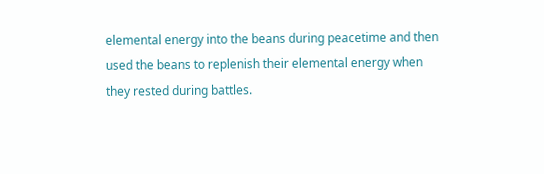elemental energy into the beans during peacetime and then used the beans to replenish their elemental energy when they rested during battles.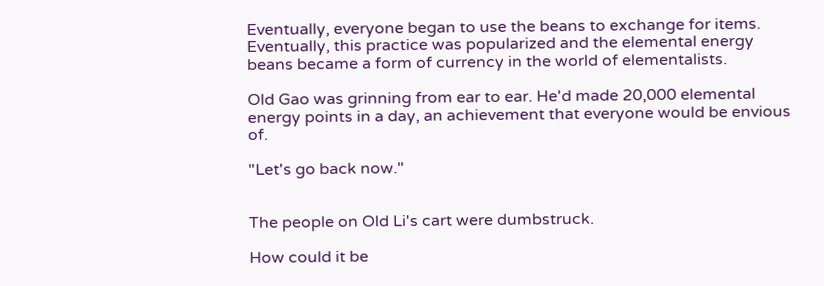Eventually, everyone began to use the beans to exchange for items. Eventually, this practice was popularized and the elemental energy beans became a form of currency in the world of elementalists.

Old Gao was grinning from ear to ear. He'd made 20,000 elemental energy points in a day, an achievement that everyone would be envious of.

"Let's go back now."


The people on Old Li's cart were dumbstruck.

How could it be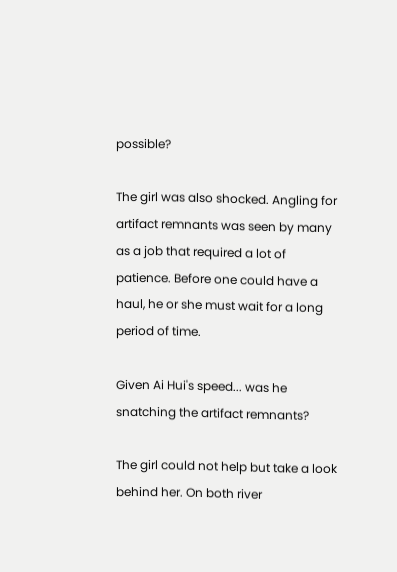possible?

The girl was also shocked. Angling for artifact remnants was seen by many as a job that required a lot of patience. Before one could have a haul, he or she must wait for a long period of time.

Given Ai Hui's speed... was he snatching the artifact remnants?

The girl could not help but take a look behind her. On both river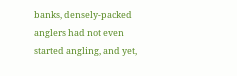banks, densely-packed anglers had not even started angling, and yet,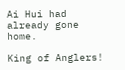Ai Hui had already gone home.

King of Anglers!